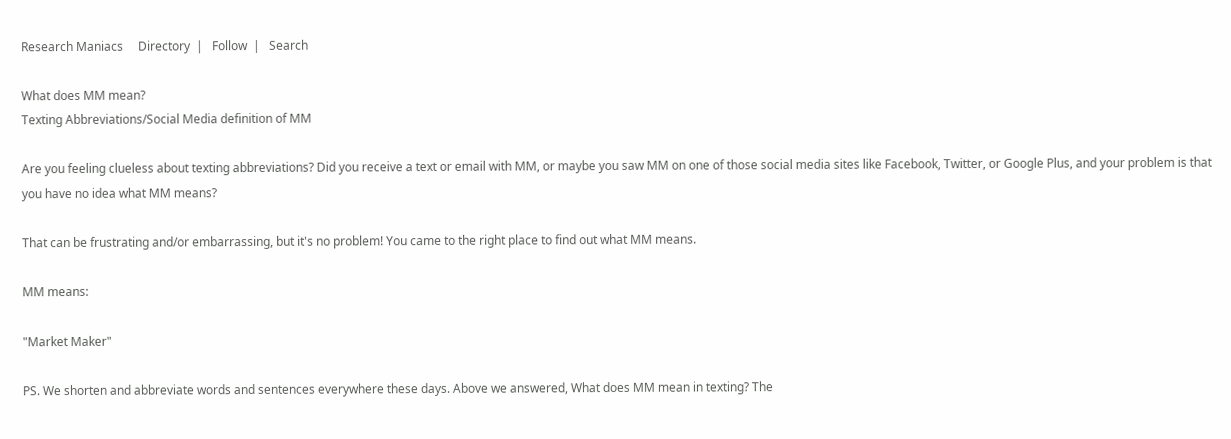Research Maniacs     Directory  |   Follow  |   Search

What does MM mean?
Texting Abbreviations/Social Media definition of MM

Are you feeling clueless about texting abbreviations? Did you receive a text or email with MM, or maybe you saw MM on one of those social media sites like Facebook, Twitter, or Google Plus, and your problem is that you have no idea what MM means?

That can be frustrating and/or embarrassing, but it's no problem! You came to the right place to find out what MM means.

MM means:

"Market Maker"

PS. We shorten and abbreviate words and sentences everywhere these days. Above we answered, What does MM mean in texting? The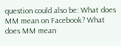question could also be: What does MM mean on Facebook? What does MM mean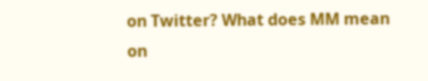on Twitter? What does MM mean on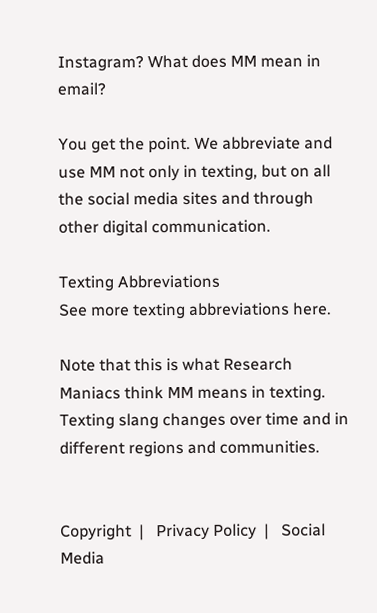Instagram? What does MM mean in email?

You get the point. We abbreviate and use MM not only in texting, but on all the social media sites and through other digital communication.

Texting Abbreviations
See more texting abbreviations here.

Note that this is what Research Maniacs think MM means in texting. Texting slang changes over time and in different regions and communities.


Copyright  |   Privacy Policy  |   Social Media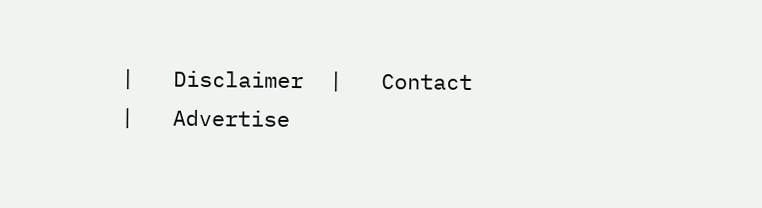|   Disclaimer  |   Contact  |   Advertise